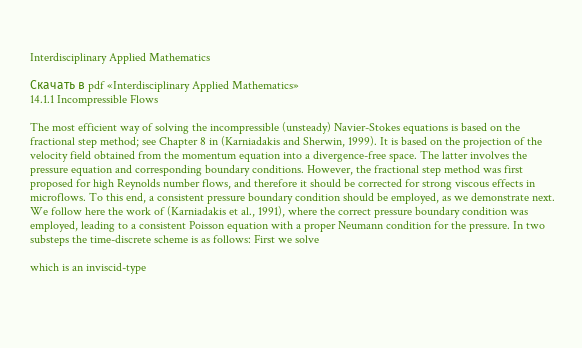Interdisciplinary Applied Mathematics

Скачать в pdf «Interdisciplinary Applied Mathematics»
14.1.1 Incompressible Flows

The most efficient way of solving the incompressible (unsteady) Navier-Stokes equations is based on the fractional step method; see Chapter 8 in (Karniadakis and Sherwin, 1999). It is based on the projection of the velocity field obtained from the momentum equation into a divergence-free space. The latter involves the pressure equation and corresponding boundary conditions. However, the fractional step method was first proposed for high Reynolds number flows, and therefore it should be corrected for strong viscous effects in microflows. To this end, a consistent pressure boundary condition should be employed, as we demonstrate next. We follow here the work of (Karniadakis et al., 1991), where the correct pressure boundary condition was employed, leading to a consistent Poisson equation with a proper Neumann condition for the pressure. In two substeps the time-discrete scheme is as follows: First we solve

which is an inviscid-type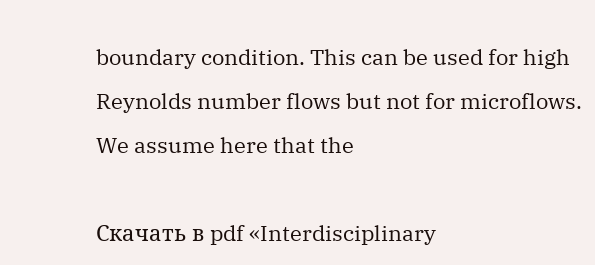boundary condition. This can be used for high Reynolds number flows but not for microflows. We assume here that the

Скачать в pdf «Interdisciplinary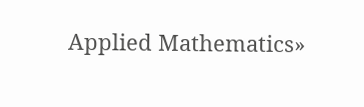Applied Mathematics»